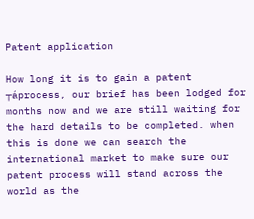Patent application

How long it is to gain a patent ┬áprocess, our brief has been lodged for months now and we are still waiting for the hard details to be completed. when this is done we can search the international market to make sure our patent process will stand across the world as the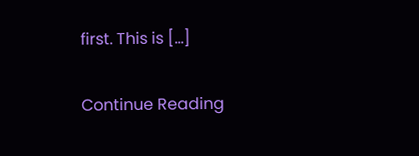first. This is […]

Continue Reading